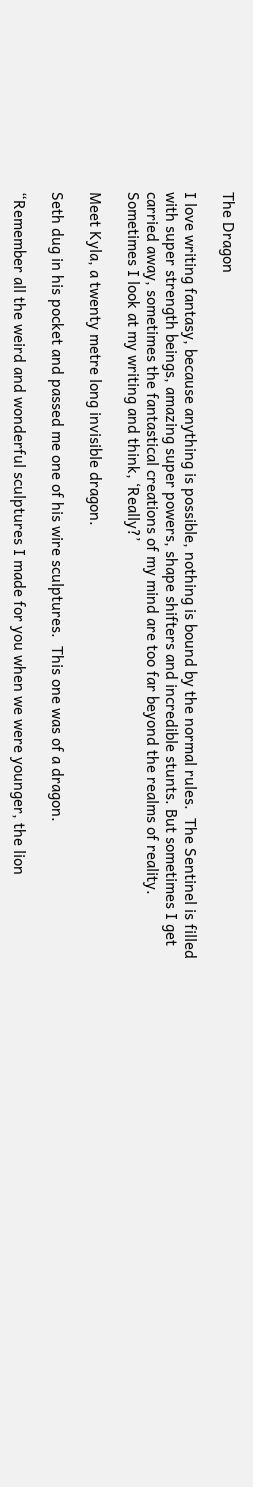The Dragon

I love writing fantasy, because anything is possible, nothing is bound by the normal rules.  The Sentinel is filled with super strength beings, amazing super powers, shape shifters and incredible stunts. But sometimes I get carried away, sometimes the fantastical creations of my mind are too far beyond the realms of reality.  Sometimes I look at my writing and think, ‘Really?’

Meet Kyla, a twenty metre long invisible dragon.

Seth dug in his pocket and passed me one of his wire sculptures.  This one was of a dragon.

“Remember all the weird and wonderful sculptures I made for you when we were younger, the lion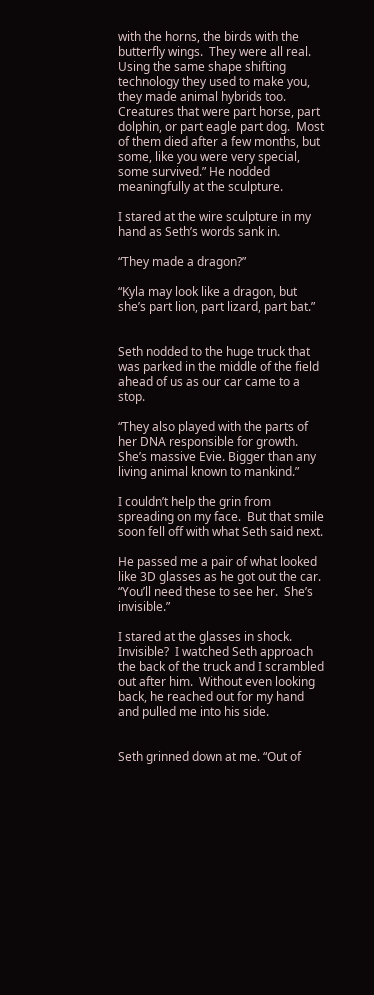with the horns, the birds with the butterfly wings.  They were all real.  Using the same shape shifting technology they used to make you, they made animal hybrids too. Creatures that were part horse, part dolphin, or part eagle part dog.  Most of them died after a few months, but some, like you were very special, some survived.” He nodded meaningfully at the sculpture.

I stared at the wire sculpture in my hand as Seth’s words sank in.

“They made a dragon?”

“Kyla may look like a dragon, but she’s part lion, part lizard, part bat.”


Seth nodded to the huge truck that was parked in the middle of the field ahead of us as our car came to a stop.

“They also played with the parts of her DNA responsible for growth.  She’s massive Evie. Bigger than any living animal known to mankind.”

I couldn’t help the grin from spreading on my face.  But that smile soon fell off with what Seth said next.

He passed me a pair of what looked like 3D glasses as he got out the car.  “You’ll need these to see her.  She’s invisible.”

I stared at the glasses in shock. Invisible?  I watched Seth approach the back of the truck and I scrambled out after him.  Without even looking back, he reached out for my hand and pulled me into his side.


Seth grinned down at me. “Out of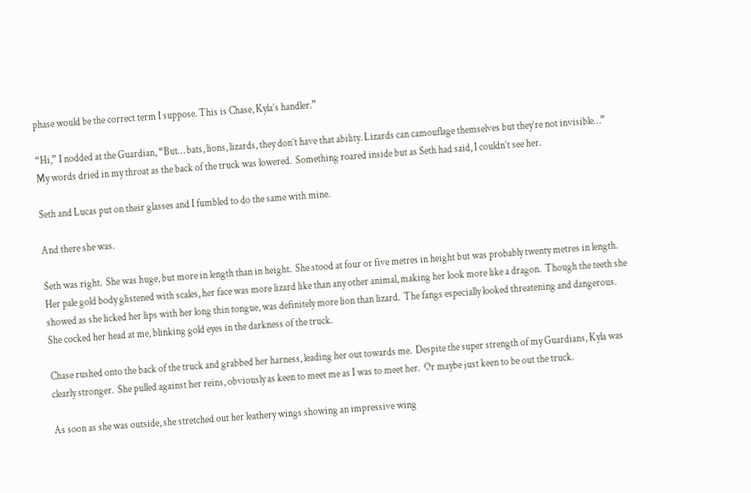phase would be the correct term I suppose. This is Chase, Kyla’s handler.”

“Hi,” I nodded at the Guardian, “But… bats, lions, lizards, they don’t have that ability. Lizards can camouflage themselves but they’re not invisible…” My words dried in my throat as the back of the truck was lowered.  Something roared inside but as Seth had said, I couldn’t see her.

Seth and Lucas put on their glasses and I fumbled to do the same with mine.

And there she was.

Seth was right.  She was huge, but more in length than in height.  She stood at four or five metres in height but was probably twenty metres in length.  Her pale gold body glistened with scales, her face was more lizard like than any other animal, making her look more like a dragon.  Though the teeth she showed as she licked her lips with her long thin tongue, was definitely more lion than lizard.  The fangs especially looked threatening and dangerous.  She cocked her head at me, blinking gold eyes in the darkness of the truck.

Chase rushed onto the back of the truck and grabbed her harness, leading her out towards me.  Despite the super strength of my Guardians, Kyla was clearly stronger.  She pulled against her reins, obviously as keen to meet me as I was to meet her.  Or maybe just keen to be out the truck.

As soon as she was outside, she stretched out her leathery wings showing an impressive wing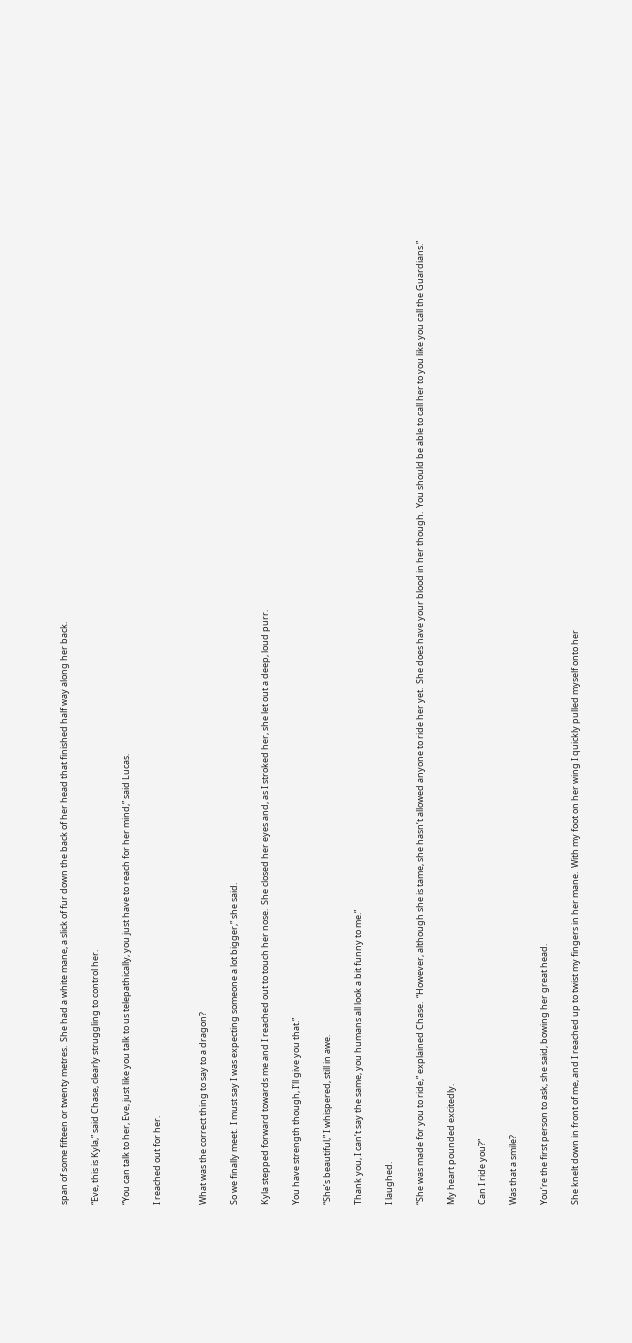span of some fifteen or twenty metres.  She had a white mane, a slick of fur down the back of her head that finished half way along her back.

“Eve, this is Kyla,” said Chase, clearly struggling to control her.

“You can talk to her, Eve, just like you talk to us telepathically, you just have to reach for her mind,” said Lucas.

I reached out for her.


What was the correct thing to say to a dragon?

So we finally meet.  I must say I was expecting someone a lot bigger,” she said.

Kyla stepped forward towards me and I reached out to touch her nose.  She closed her eyes and, as I stroked her, she let out a deep, loud purr.

You have strength though, I’ll give you that.”

“She’s beautiful,” I whispered, still in awe.

Thank you, I can’t say the same, you humans all look a bit funny to me.”

I laughed.

“She was made for you to ride,” explained Chase.  “However, although she is tame, she hasn’t allowed anyone to ride her yet.  She does have your blood in her though.  You should be able to call her to you like you call the Guardians.”

My heart pounded excitedly.

Can I ride you?”

Was that a smile?

You’re the first person to ask, she said, bowing her great head.

She knelt down in front of me, and I reached up to twist my fingers in her mane.  With my foot on her wing I quickly pulled myself onto her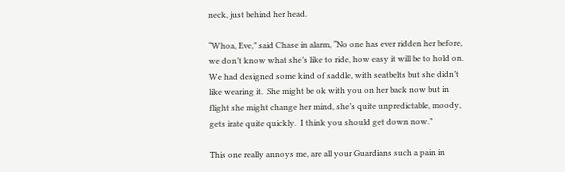neck, just behind her head.

“Whoa, Eve,” said Chase in alarm, “No one has ever ridden her before, we don’t know what she’s like to ride, how easy it will be to hold on.  We had designed some kind of saddle, with seatbelts but she didn’t like wearing it.  She might be ok with you on her back now but in flight she might change her mind, she’s quite unpredictable, moody, gets irate quite quickly.  I think you should get down now.”

This one really annoys me, are all your Guardians such a pain in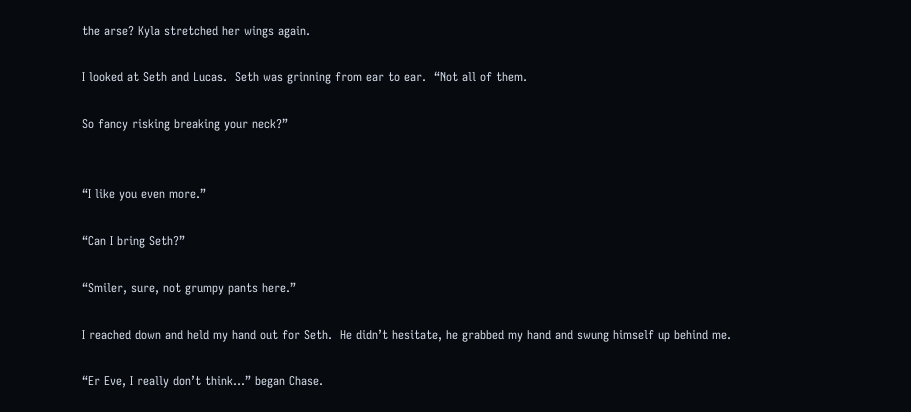the arse? Kyla stretched her wings again.

I looked at Seth and Lucas.  Seth was grinning from ear to ear.  “Not all of them.

So fancy risking breaking your neck?”


“I like you even more.”

“Can I bring Seth?”

“Smiler, sure, not grumpy pants here.”

I reached down and held my hand out for Seth.  He didn’t hesitate, he grabbed my hand and swung himself up behind me.

“Er Eve, I really don’t think…” began Chase.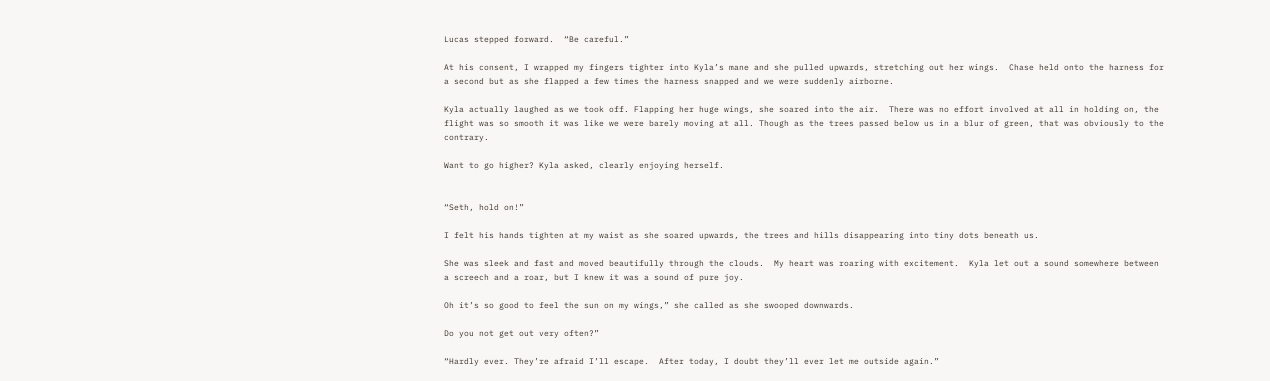Lucas stepped forward.  “Be careful.”

At his consent, I wrapped my fingers tighter into Kyla’s mane and she pulled upwards, stretching out her wings.  Chase held onto the harness for a second but as she flapped a few times the harness snapped and we were suddenly airborne.

Kyla actually laughed as we took off. Flapping her huge wings, she soared into the air.  There was no effort involved at all in holding on, the flight was so smooth it was like we were barely moving at all. Though as the trees passed below us in a blur of green, that was obviously to the contrary.

Want to go higher? Kyla asked, clearly enjoying herself.


“Seth, hold on!”

I felt his hands tighten at my waist as she soared upwards, the trees and hills disappearing into tiny dots beneath us.

She was sleek and fast and moved beautifully through the clouds.  My heart was roaring with excitement.  Kyla let out a sound somewhere between a screech and a roar, but I knew it was a sound of pure joy.

Oh it’s so good to feel the sun on my wings,” she called as she swooped downwards.

Do you not get out very often?”

“Hardly ever. They’re afraid I’ll escape.  After today, I doubt they’ll ever let me outside again.”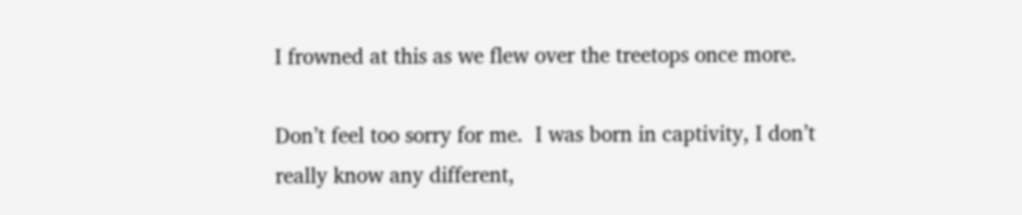I frowned at this as we flew over the treetops once more.

Don’t feel too sorry for me.  I was born in captivity, I don’t really know any different,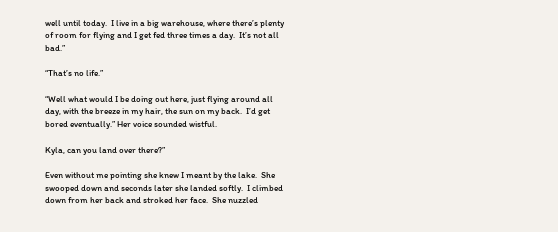well until today.  I live in a big warehouse, where there’s plenty of room for flying and I get fed three times a day.  It’s not all bad.”

“That’s no life.”

“Well what would I be doing out here, just flying around all day, with the breeze in my hair, the sun on my back.  I’d get bored eventually.” Her voice sounded wistful.

Kyla, can you land over there?”

Even without me pointing she knew I meant by the lake.  She swooped down and seconds later she landed softly.  I climbed down from her back and stroked her face.  She nuzzled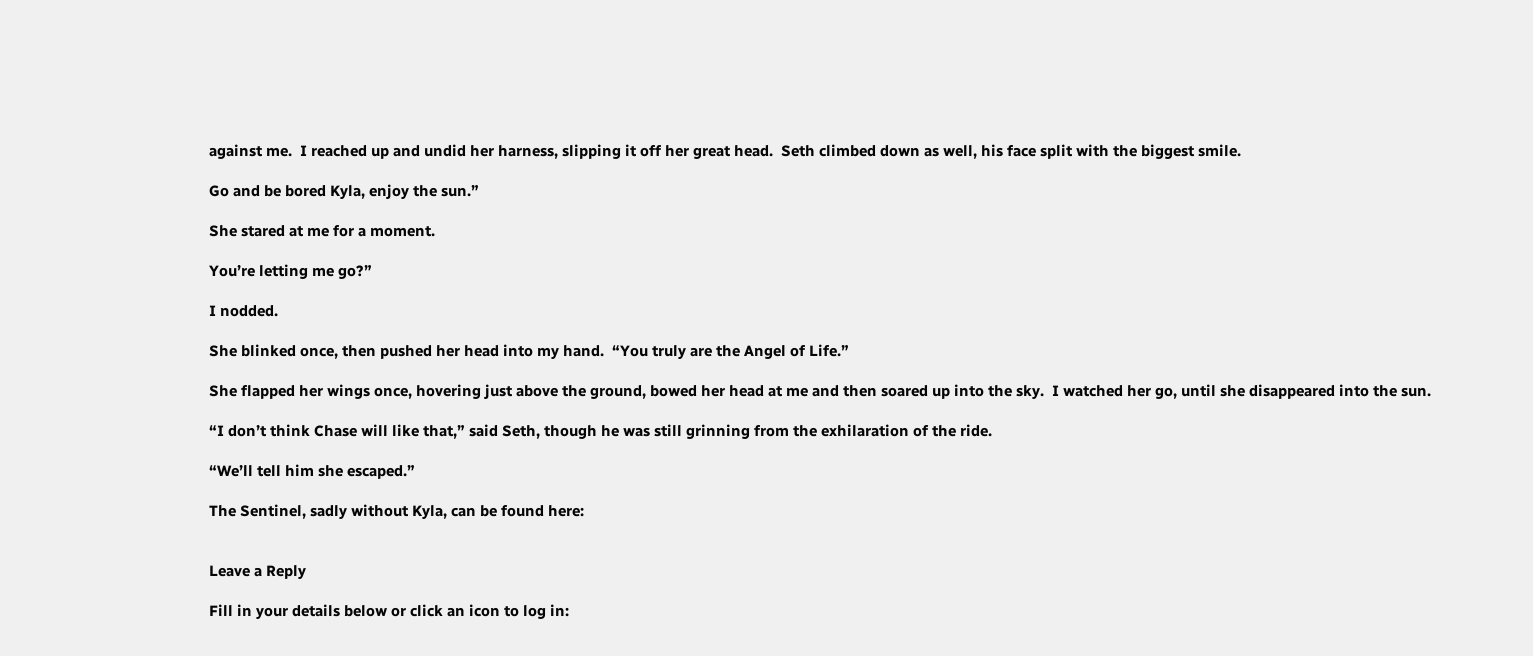against me.  I reached up and undid her harness, slipping it off her great head.  Seth climbed down as well, his face split with the biggest smile.

Go and be bored Kyla, enjoy the sun.”

She stared at me for a moment.

You’re letting me go?”

I nodded.

She blinked once, then pushed her head into my hand.  “You truly are the Angel of Life.”

She flapped her wings once, hovering just above the ground, bowed her head at me and then soared up into the sky.  I watched her go, until she disappeared into the sun.

“I don’t think Chase will like that,” said Seth, though he was still grinning from the exhilaration of the ride.

“We’ll tell him she escaped.”

The Sentinel, sadly without Kyla, can be found here:


Leave a Reply

Fill in your details below or click an icon to log in: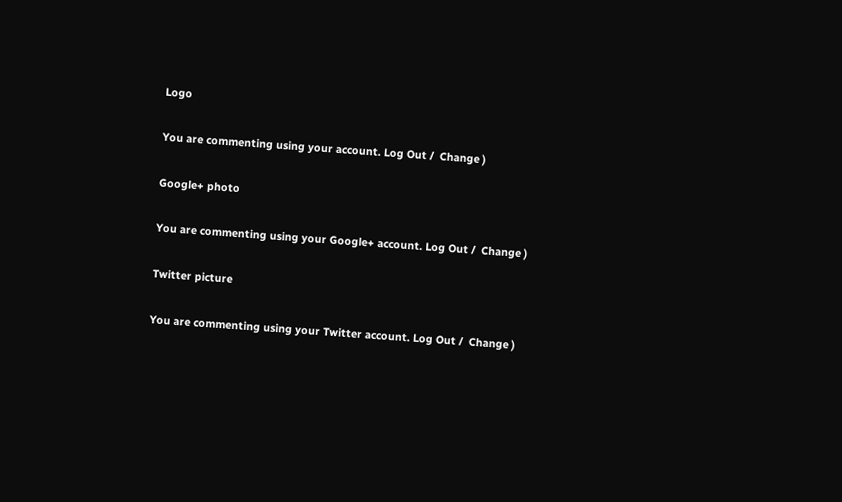Logo

You are commenting using your account. Log Out /  Change )

Google+ photo

You are commenting using your Google+ account. Log Out /  Change )

Twitter picture

You are commenting using your Twitter account. Log Out /  Change )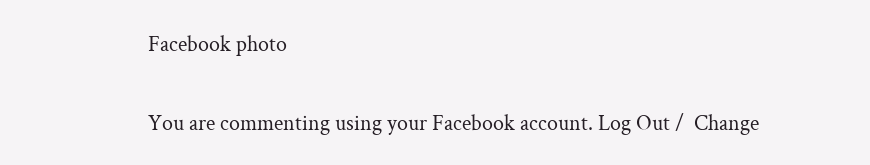Facebook photo

You are commenting using your Facebook account. Log Out /  Change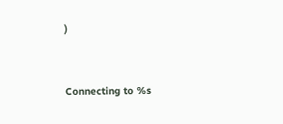)


Connecting to %s